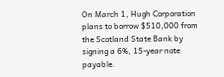On March 1, Hugh Corporation plans to borrow $510,000 from the Scotland State Bank by signing a 6%, 15-year note payable.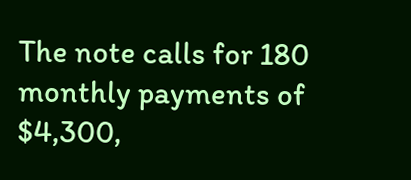The note calls for 180 monthly payments of $4,300,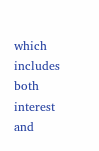which includes both interest and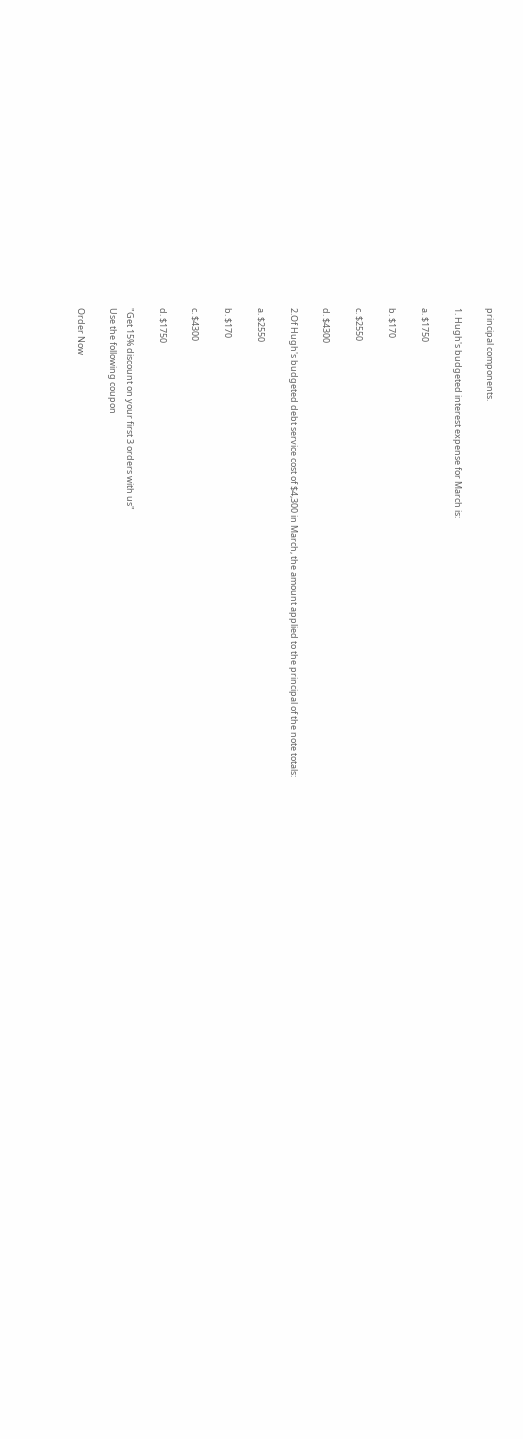principal components.

1. Hugh's budgeted interest expense for March is:

a. $1750

b. $170

c. $2550

d. $4300

2.Of Hugh's budgeted debt service cost of $4,300 in March, the amount applied to the principal of the note totals:

a. $2550

b. $170

c. $4300

d. $1750

"Get 15% discount on your first 3 orders with us"
Use the following coupon

Order Now